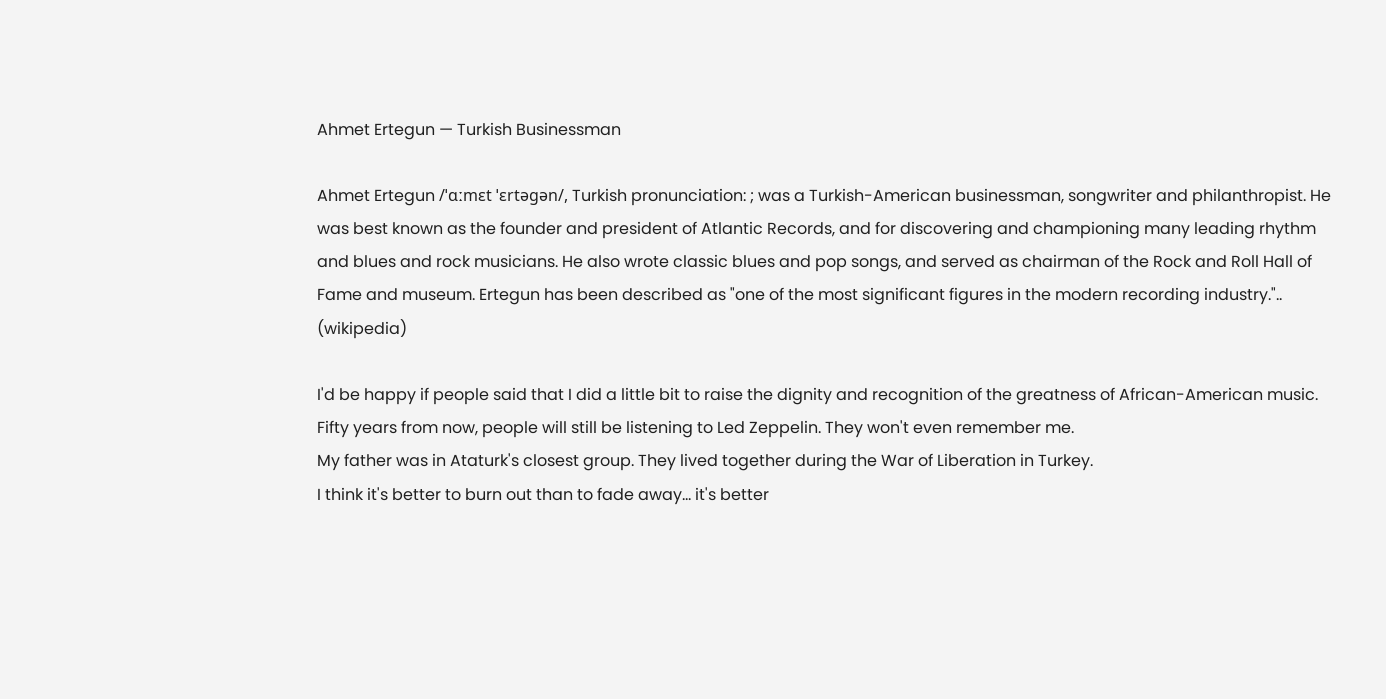Ahmet Ertegun — Turkish Businessman

Ahmet Ertegun /ˈɑːmɛt ˈɛrtəɡən/, Turkish pronunciation: ; was a Turkish-American businessman, songwriter and philanthropist. He was best known as the founder and president of Atlantic Records, and for discovering and championing many leading rhythm and blues and rock musicians. He also wrote classic blues and pop songs, and served as chairman of the Rock and Roll Hall of Fame and museum. Ertegun has been described as "one of the most significant figures in the modern recording industry.".. (wikipedia)

I'd be happy if people said that I did a little bit to raise the dignity and recognition of the greatness of African-American music.
Fifty years from now, people will still be listening to Led Zeppelin. They won't even remember me.
My father was in Ataturk's closest group. They lived together during the War of Liberation in Turkey.
I think it's better to burn out than to fade away... it's better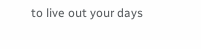to live out your days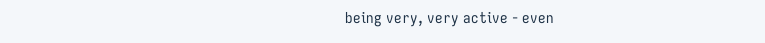being very, very active - even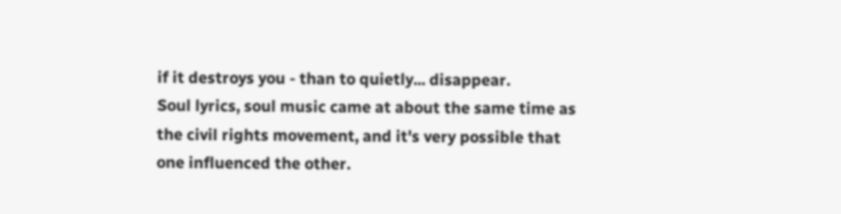if it destroys you - than to quietly... disappear.
Soul lyrics, soul music came at about the same time as the civil rights movement, and it's very possible that one influenced the other.